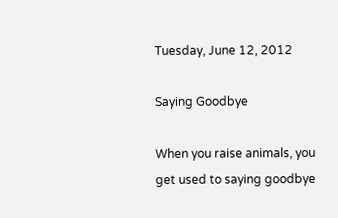Tuesday, June 12, 2012

Saying Goodbye

When you raise animals, you get used to saying goodbye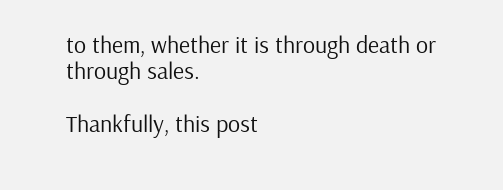to them, whether it is through death or through sales.

Thankfully, this post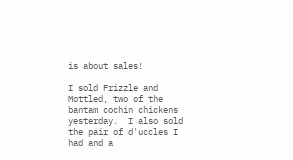is about sales!

I sold Frizzle and Mottled, two of the bantam cochin chickens yesterday.  I also sold the pair of d'uccles I had and a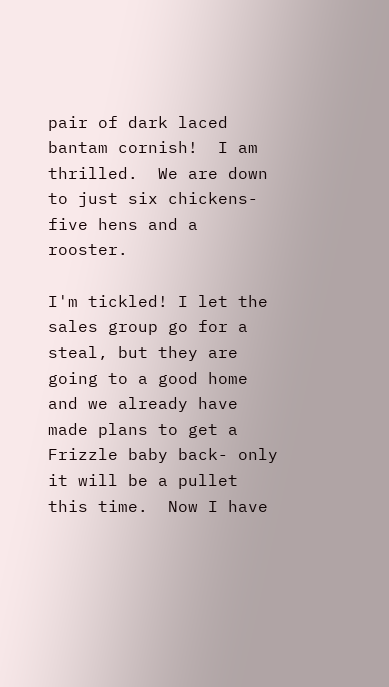pair of dark laced bantam cornish!  I am thrilled.  We are down to just six chickens- five hens and a rooster.

I'm tickled! I let the sales group go for a steal, but they are going to a good home and we already have made plans to get a Frizzle baby back- only it will be a pullet this time.  Now I have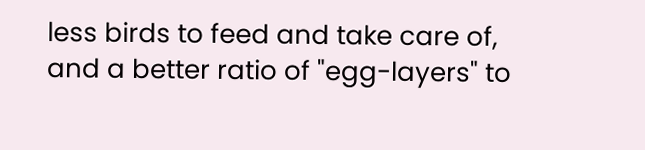less birds to feed and take care of, and a better ratio of "egg-layers" to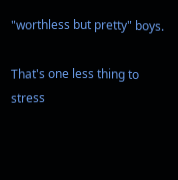"worthless but pretty" boys.

That's one less thing to stress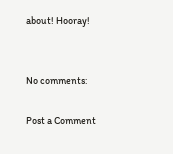about! Hooray!


No comments:

Post a Comment